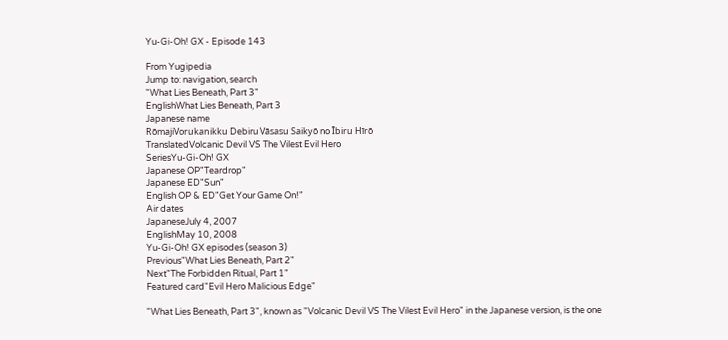Yu-Gi-Oh! GX - Episode 143

From Yugipedia
Jump to: navigation, search
"What Lies Beneath, Part 3"
EnglishWhat Lies Beneath, Part 3
Japanese name
RōmajiVorukanikku Debiru Vāsasu Saikyō no Ībiru Hīrō
TranslatedVolcanic Devil VS The Vilest Evil Hero
SeriesYu-Gi-Oh! GX
Japanese OP"Teardrop"
Japanese ED"Sun"
English OP & ED"Get Your Game On!"
Air dates
JapaneseJuly 4, 2007
EnglishMay 10, 2008
Yu-Gi-Oh! GX episodes (season 3)
Previous"What Lies Beneath, Part 2"
Next"The Forbidden Ritual, Part 1"
Featured card"Evil Hero Malicious Edge"

"What Lies Beneath, Part 3", known as "Volcanic Devil VS The Vilest Evil Hero" in the Japanese version, is the one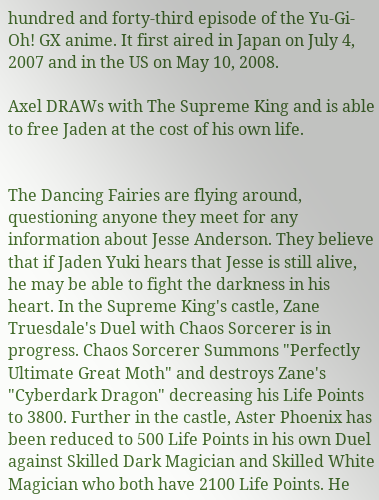hundred and forty-third episode of the Yu-Gi-Oh! GX anime. It first aired in Japan on July 4, 2007 and in the US on May 10, 2008.

Axel DRAWs with The Supreme King and is able to free Jaden at the cost of his own life.


The Dancing Fairies are flying around, questioning anyone they meet for any information about Jesse Anderson. They believe that if Jaden Yuki hears that Jesse is still alive, he may be able to fight the darkness in his heart. In the Supreme King's castle, Zane Truesdale's Duel with Chaos Sorcerer is in progress. Chaos Sorcerer Summons "Perfectly Ultimate Great Moth" and destroys Zane's "Cyberdark Dragon" decreasing his Life Points to 3800. Further in the castle, Aster Phoenix has been reduced to 500 Life Points in his own Duel against Skilled Dark Magician and Skilled White Magician who both have 2100 Life Points. He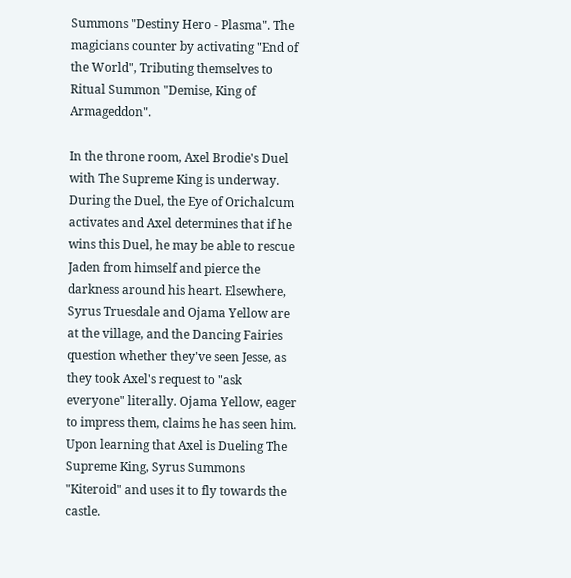Summons "Destiny Hero - Plasma". The magicians counter by activating "End of the World", Tributing themselves to Ritual Summon "Demise, King of Armageddon".

In the throne room, Axel Brodie's Duel with The Supreme King is underway. During the Duel, the Eye of Orichalcum activates and Axel determines that if he wins this Duel, he may be able to rescue Jaden from himself and pierce the darkness around his heart. Elsewhere, Syrus Truesdale and Ojama Yellow are at the village, and the Dancing Fairies question whether they've seen Jesse, as they took Axel's request to "ask everyone" literally. Ojama Yellow, eager to impress them, claims he has seen him. Upon learning that Axel is Dueling The Supreme King, Syrus Summons "Kiteroid" and uses it to fly towards the castle.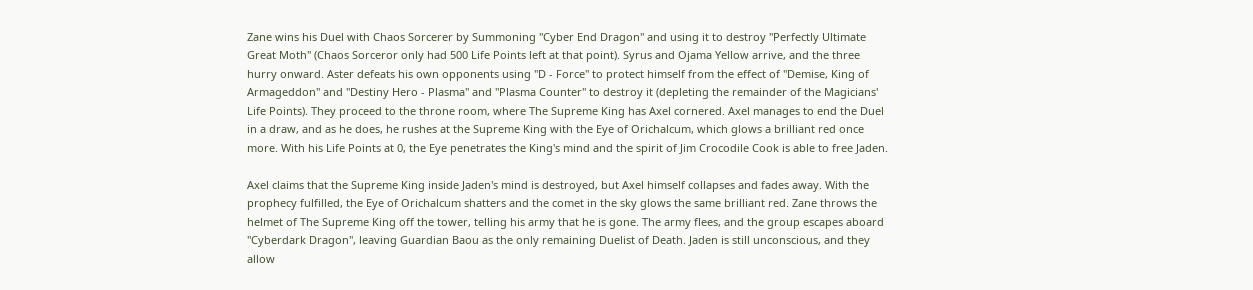Zane wins his Duel with Chaos Sorcerer by Summoning "Cyber End Dragon" and using it to destroy "Perfectly Ultimate Great Moth" (Chaos Sorceror only had 500 Life Points left at that point). Syrus and Ojama Yellow arrive, and the three hurry onward. Aster defeats his own opponents using "D - Force" to protect himself from the effect of "Demise, King of Armageddon" and "Destiny Hero - Plasma" and "Plasma Counter" to destroy it (depleting the remainder of the Magicians' Life Points). They proceed to the throne room, where The Supreme King has Axel cornered. Axel manages to end the Duel in a draw, and as he does, he rushes at the Supreme King with the Eye of Orichalcum, which glows a brilliant red once more. With his Life Points at 0, the Eye penetrates the King's mind and the spirit of Jim Crocodile Cook is able to free Jaden.

Axel claims that the Supreme King inside Jaden's mind is destroyed, but Axel himself collapses and fades away. With the prophecy fulfilled, the Eye of Orichalcum shatters and the comet in the sky glows the same brilliant red. Zane throws the helmet of The Supreme King off the tower, telling his army that he is gone. The army flees, and the group escapes aboard "Cyberdark Dragon", leaving Guardian Baou as the only remaining Duelist of Death. Jaden is still unconscious, and they allow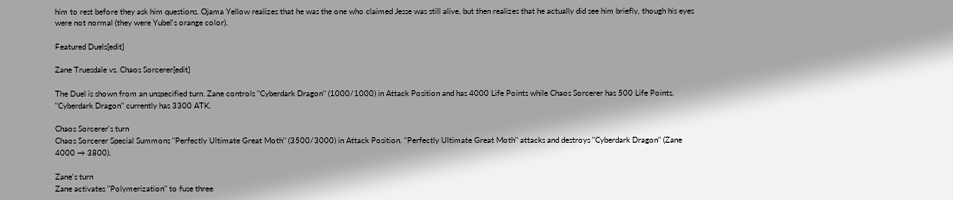him to rest before they ask him questions. Ojama Yellow realizes that he was the one who claimed Jesse was still alive, but then realizes that he actually did see him briefly, though his eyes were not normal (they were Yubel's orange color).

Featured Duels[edit]

Zane Truesdale vs. Chaos Sorcerer[edit]

The Duel is shown from an unspecified turn. Zane controls "Cyberdark Dragon" (1000/1000) in Attack Position and has 4000 Life Points while Chaos Sorcerer has 500 Life Points. "Cyberdark Dragon" currently has 3300 ATK.

Chaos Sorcerer's turn
Chaos Sorcerer Special Summons "Perfectly Ultimate Great Moth" (3500/3000) in Attack Position. "Perfectly Ultimate Great Moth" attacks and destroys "Cyberdark Dragon" (Zane 4000 → 3800).

Zane's turn
Zane activates "Polymerization" to fuse three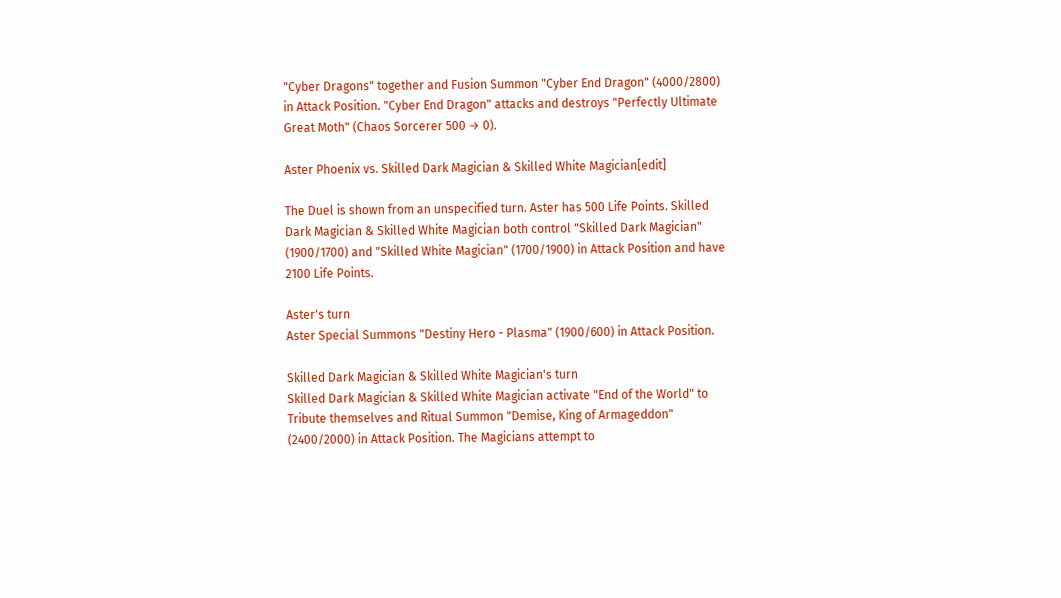"Cyber Dragons" together and Fusion Summon "Cyber End Dragon" (4000/2800) in Attack Position. "Cyber End Dragon" attacks and destroys "Perfectly Ultimate Great Moth" (Chaos Sorcerer 500 → 0).

Aster Phoenix vs. Skilled Dark Magician & Skilled White Magician[edit]

The Duel is shown from an unspecified turn. Aster has 500 Life Points. Skilled Dark Magician & Skilled White Magician both control "Skilled Dark Magician" (1900/1700) and "Skilled White Magician" (1700/1900) in Attack Position and have 2100 Life Points.

Aster's turn
Aster Special Summons "Destiny Hero - Plasma" (1900/600) in Attack Position.

Skilled Dark Magician & Skilled White Magician's turn
Skilled Dark Magician & Skilled White Magician activate "End of the World" to Tribute themselves and Ritual Summon "Demise, King of Armageddon" (2400/2000) in Attack Position. The Magicians attempt to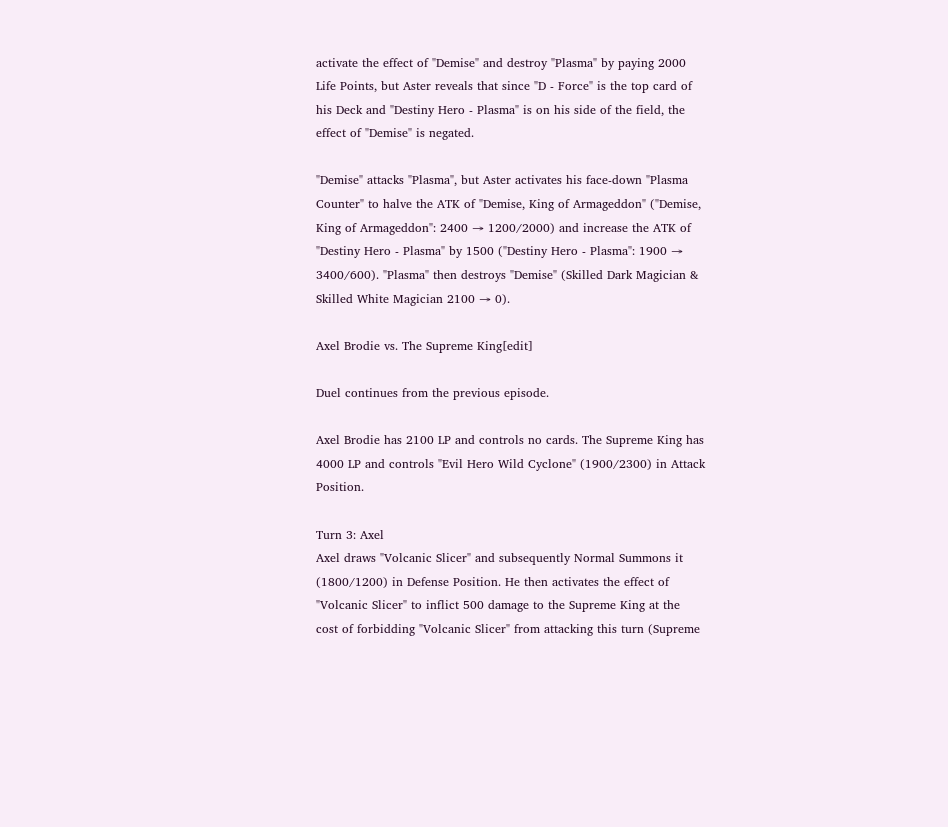activate the effect of "Demise" and destroy "Plasma" by paying 2000 Life Points, but Aster reveals that since "D - Force" is the top card of his Deck and "Destiny Hero - Plasma" is on his side of the field, the effect of "Demise" is negated.

"Demise" attacks "Plasma", but Aster activates his face-down "Plasma Counter" to halve the ATK of "Demise, King of Armageddon" ("Demise, King of Armageddon": 2400 → 1200/2000) and increase the ATK of "Destiny Hero - Plasma" by 1500 ("Destiny Hero - Plasma": 1900 → 3400/600). "Plasma" then destroys "Demise" (Skilled Dark Magician & Skilled White Magician 2100 → 0).

Axel Brodie vs. The Supreme King[edit]

Duel continues from the previous episode.

Axel Brodie has 2100 LP and controls no cards. The Supreme King has 4000 LP and controls "Evil Hero Wild Cyclone" (1900/2300) in Attack Position.

Turn 3: Axel
Axel draws "Volcanic Slicer" and subsequently Normal Summons it (1800/1200) in Defense Position. He then activates the effect of "Volcanic Slicer" to inflict 500 damage to the Supreme King at the cost of forbidding "Volcanic Slicer" from attacking this turn (Supreme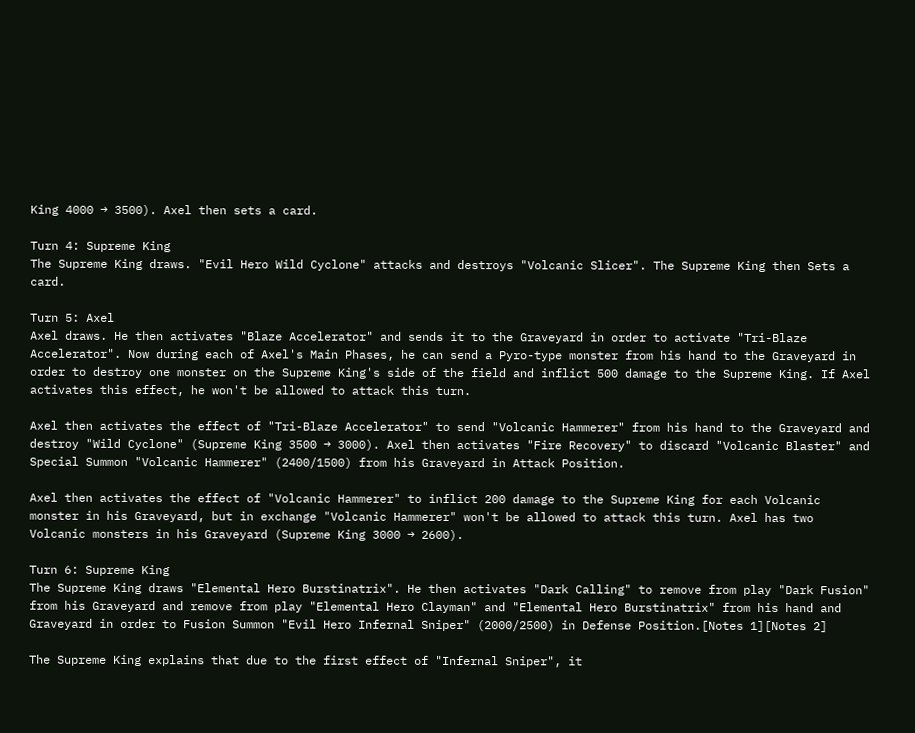King 4000 → 3500). Axel then sets a card.

Turn 4: Supreme King
The Supreme King draws. "Evil Hero Wild Cyclone" attacks and destroys "Volcanic Slicer". The Supreme King then Sets a card.

Turn 5: Axel
Axel draws. He then activates "Blaze Accelerator" and sends it to the Graveyard in order to activate "Tri-Blaze Accelerator". Now during each of Axel's Main Phases, he can send a Pyro-type monster from his hand to the Graveyard in order to destroy one monster on the Supreme King's side of the field and inflict 500 damage to the Supreme King. If Axel activates this effect, he won't be allowed to attack this turn.

Axel then activates the effect of "Tri-Blaze Accelerator" to send "Volcanic Hammerer" from his hand to the Graveyard and destroy "Wild Cyclone" (Supreme King 3500 → 3000). Axel then activates "Fire Recovery" to discard "Volcanic Blaster" and Special Summon "Volcanic Hammerer" (2400/1500) from his Graveyard in Attack Position.

Axel then activates the effect of "Volcanic Hammerer" to inflict 200 damage to the Supreme King for each Volcanic monster in his Graveyard, but in exchange "Volcanic Hammerer" won't be allowed to attack this turn. Axel has two Volcanic monsters in his Graveyard (Supreme King 3000 → 2600).

Turn 6: Supreme King
The Supreme King draws "Elemental Hero Burstinatrix". He then activates "Dark Calling" to remove from play "Dark Fusion" from his Graveyard and remove from play "Elemental Hero Clayman" and "Elemental Hero Burstinatrix" from his hand and Graveyard in order to Fusion Summon "Evil Hero Infernal Sniper" (2000/2500) in Defense Position.[Notes 1][Notes 2]

The Supreme King explains that due to the first effect of "Infernal Sniper", it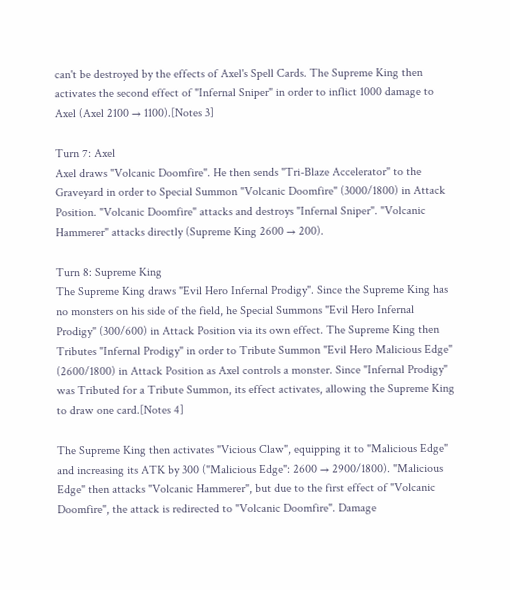can't be destroyed by the effects of Axel's Spell Cards. The Supreme King then activates the second effect of "Infernal Sniper" in order to inflict 1000 damage to Axel (Axel 2100 → 1100).[Notes 3]

Turn 7: Axel
Axel draws "Volcanic Doomfire". He then sends "Tri-Blaze Accelerator" to the Graveyard in order to Special Summon "Volcanic Doomfire" (3000/1800) in Attack Position. "Volcanic Doomfire" attacks and destroys "Infernal Sniper". "Volcanic Hammerer" attacks directly (Supreme King 2600 → 200).

Turn 8: Supreme King
The Supreme King draws "Evil Hero Infernal Prodigy". Since the Supreme King has no monsters on his side of the field, he Special Summons "Evil Hero Infernal Prodigy" (300/600) in Attack Position via its own effect. The Supreme King then Tributes "Infernal Prodigy" in order to Tribute Summon "Evil Hero Malicious Edge" (2600/1800) in Attack Position as Axel controls a monster. Since "Infernal Prodigy" was Tributed for a Tribute Summon, its effect activates, allowing the Supreme King to draw one card.[Notes 4]

The Supreme King then activates "Vicious Claw", equipping it to "Malicious Edge" and increasing its ATK by 300 ("Malicious Edge": 2600 → 2900/1800). "Malicious Edge" then attacks "Volcanic Hammerer", but due to the first effect of "Volcanic Doomfire", the attack is redirected to "Volcanic Doomfire". Damage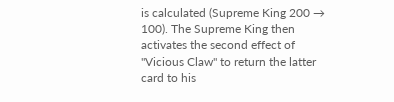is calculated (Supreme King 200 → 100). The Supreme King then activates the second effect of "Vicious Claw" to return the latter card to his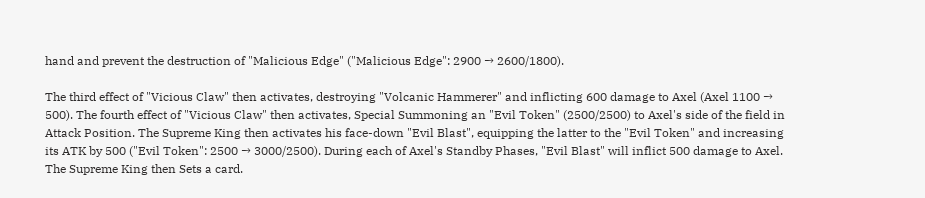hand and prevent the destruction of "Malicious Edge" ("Malicious Edge": 2900 → 2600/1800).

The third effect of "Vicious Claw" then activates, destroying "Volcanic Hammerer" and inflicting 600 damage to Axel (Axel 1100 → 500). The fourth effect of "Vicious Claw" then activates, Special Summoning an "Evil Token" (2500/2500) to Axel's side of the field in Attack Position. The Supreme King then activates his face-down "Evil Blast", equipping the latter to the "Evil Token" and increasing its ATK by 500 ("Evil Token": 2500 → 3000/2500). During each of Axel's Standby Phases, "Evil Blast" will inflict 500 damage to Axel. The Supreme King then Sets a card.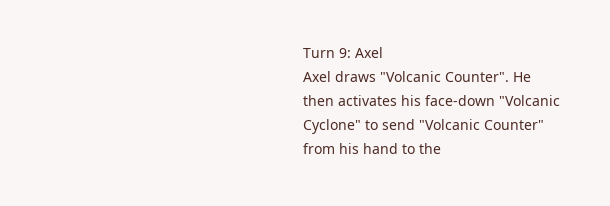Turn 9: Axel
Axel draws "Volcanic Counter". He then activates his face-down "Volcanic Cyclone" to send "Volcanic Counter" from his hand to the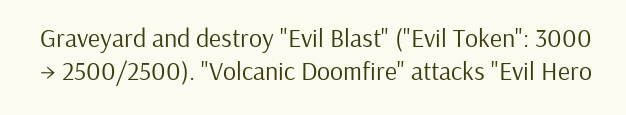Graveyard and destroy "Evil Blast" ("Evil Token": 3000 → 2500/2500). "Volcanic Doomfire" attacks "Evil Hero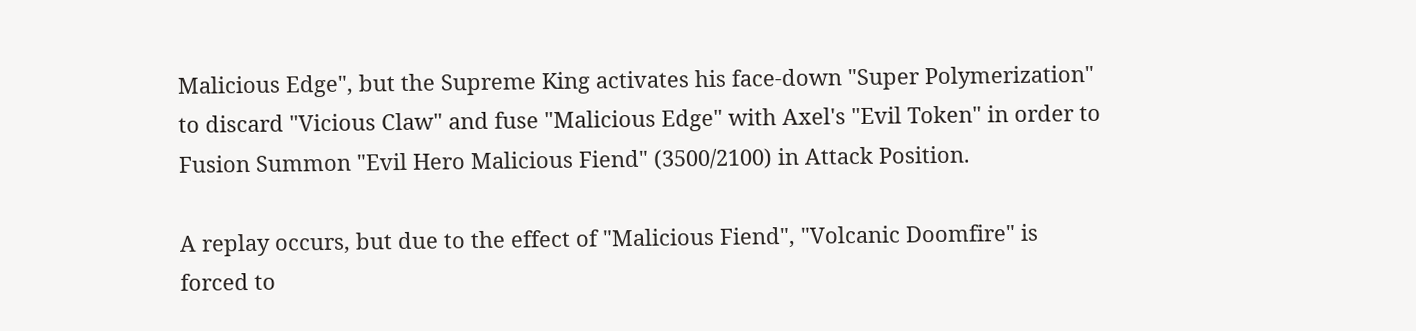Malicious Edge", but the Supreme King activates his face-down "Super Polymerization" to discard "Vicious Claw" and fuse "Malicious Edge" with Axel's "Evil Token" in order to Fusion Summon "Evil Hero Malicious Fiend" (3500/2100) in Attack Position.

A replay occurs, but due to the effect of "Malicious Fiend", "Volcanic Doomfire" is forced to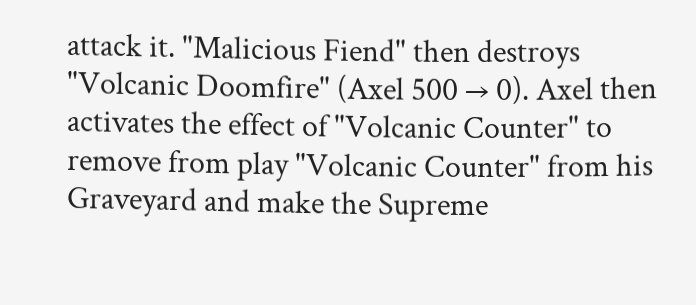attack it. "Malicious Fiend" then destroys "Volcanic Doomfire" (Axel 500 → 0). Axel then activates the effect of "Volcanic Counter" to remove from play "Volcanic Counter" from his Graveyard and make the Supreme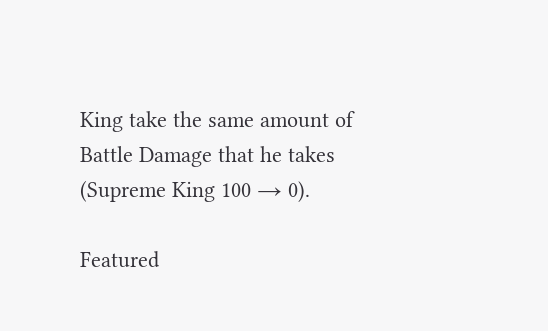King take the same amount of Battle Damage that he takes (Supreme King 100 → 0).

Featured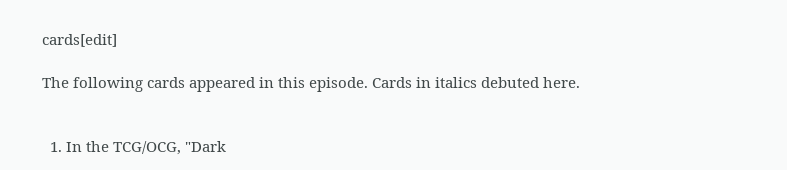cards[edit]

The following cards appeared in this episode. Cards in italics debuted here.


  1. In the TCG/OCG, "Dark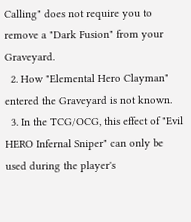Calling" does not require you to remove a "Dark Fusion" from your Graveyard.
  2. How "Elemental Hero Clayman" entered the Graveyard is not known.
  3. In the TCG/OCG, this effect of "Evil HERO Infernal Sniper" can only be used during the player's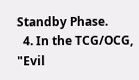Standby Phase.
  4. In the TCG/OCG, "Evil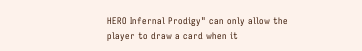HERO Infernal Prodigy" can only allow the player to draw a card when it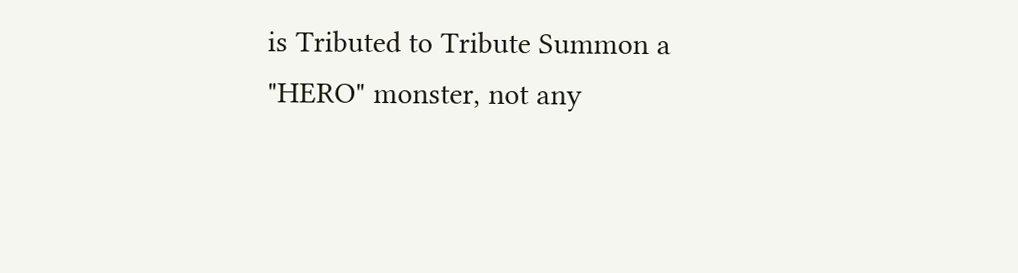is Tributed to Tribute Summon a "HERO" monster, not any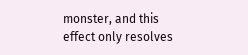monster, and this effect only resolves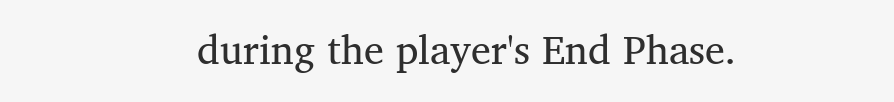during the player's End Phase.